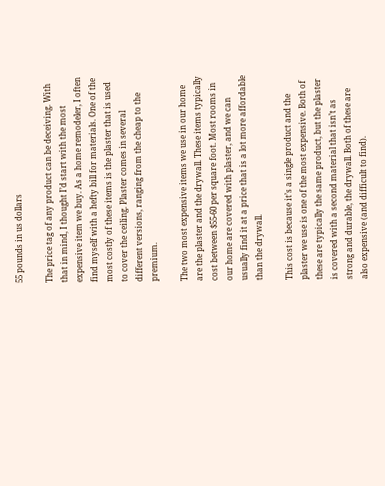55 pounds in us dollars

The price tag of any product can be deceiving. With that in mind, I thought I’d start with the most expensive item we buy. As a home remodeler, I often find myself with a hefty bill for materials. One of the most costly of these items is the plaster that is used to cover the ceiling. Plaster comes in several different versions, ranging from the cheap to the premium.

The two most expensive items we use in our home are the plaster and the drywall. These items typically cost between $55-60 per square foot. Most rooms in our home are covered with plaster, and we can usually find it at a price that is a lot more affordable than the drywall.

This cost is because it’s a single product and the plaster we use is one of the most expensive. Both of these are typically the same product, but the plaster is covered with a second material that isn’t as strong and durable, the drywall. Both of these are also expensive (and difficult to find).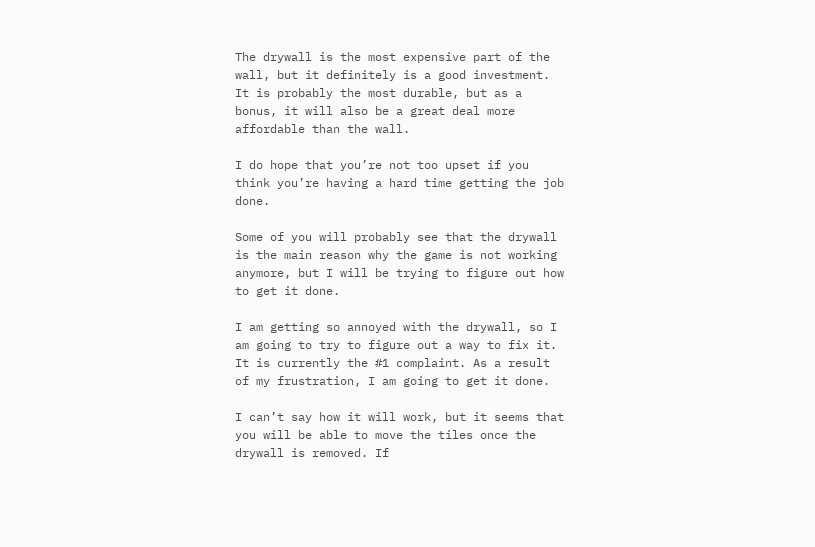The drywall is the most expensive part of the wall, but it definitely is a good investment. It is probably the most durable, but as a bonus, it will also be a great deal more affordable than the wall.

I do hope that you’re not too upset if you think you’re having a hard time getting the job done.

Some of you will probably see that the drywall is the main reason why the game is not working anymore, but I will be trying to figure out how to get it done.

I am getting so annoyed with the drywall, so I am going to try to figure out a way to fix it. It is currently the #1 complaint. As a result of my frustration, I am going to get it done.

I can’t say how it will work, but it seems that you will be able to move the tiles once the drywall is removed. If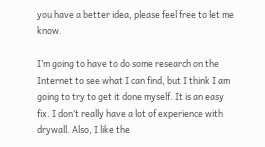you have a better idea, please feel free to let me know.

I’m going to have to do some research on the Internet to see what I can find, but I think I am going to try to get it done myself. It is an easy fix. I don’t really have a lot of experience with drywall. Also, I like the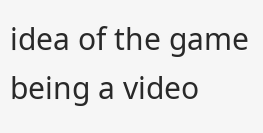idea of the game being a video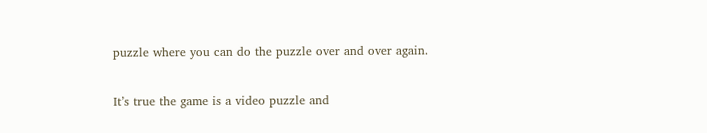puzzle where you can do the puzzle over and over again.

It’s true the game is a video puzzle and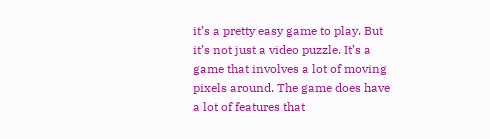it’s a pretty easy game to play. But it’s not just a video puzzle. It’s a game that involves a lot of moving pixels around. The game does have a lot of features that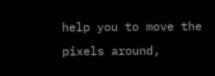help you to move the pixels around,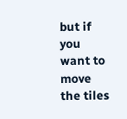but if you want to move the tiles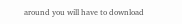around you will have to download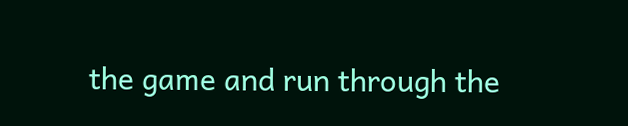the game and run through the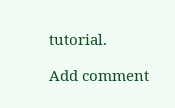tutorial.

Add comment